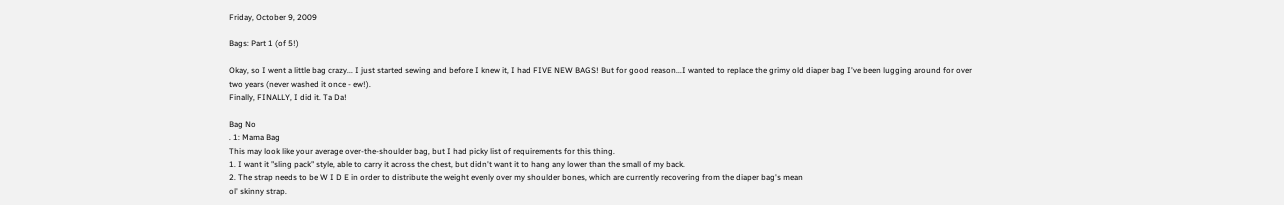Friday, October 9, 2009

Bags: Part 1 (of 5!)

Okay, so I went a little bag crazy... I just started sewing and before I knew it, I had FIVE NEW BAGS! But for good reason...I wanted to replace the grimy old diaper bag I've been lugging around for over two years (never washed it once - ew!).
Finally, FINALLY, I did it. Ta Da!

Bag No
. 1: Mama Bag
This may look like your average over-the-shoulder bag, but I had picky list of requirements for this thing.
1. I want it "sling pack" style, able to carry it across the chest, but didn't want it to hang any lower than the small of my back.
2. The strap needs to be W I D E in order to distribute the weight evenly over my shoulder bones, which are currently recovering from the diaper bag's mean
ol' skinny strap.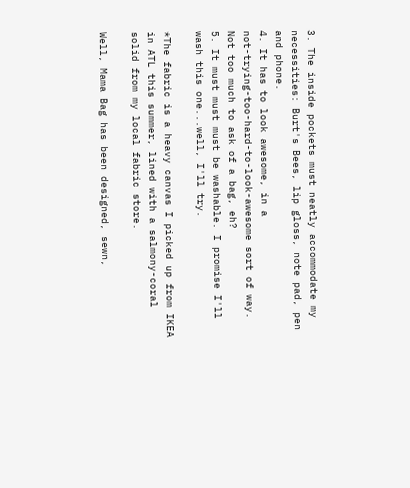3. The inside pockets must neatly accommodate my necessities: Burt's Bees, lip gloss, note pad, pen and phone.
4. It has to look awesome, in a
not-trying-too-hard-to-look-awesome sort of way. Not too much to ask of a bag, eh?
5. It must must must be washable. I promise I'll wash this one...well, I'll try.

*The fabric is a heavy canvas I picked up from IKEA in ATL this summer, lined with a salmony-coral solid from my local fabric store.

Well, Mama Bag has been designed, sewn,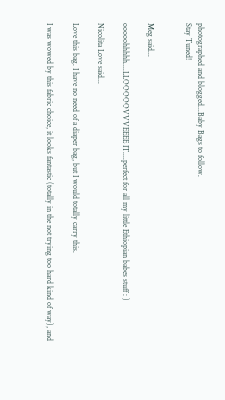photographed and blogged...Baby Bags to follow.
Stay Tuned!


Meg said...

ooooohhhhh....LLOOOOOVVVEEEE IT....perfect for all my little Ethiopian babes stuff : )

Nicolita Love said...

Love this bag. I have no need of a diaper bag, but I would totally carry this.

I was wowed by this fabric choice, it looks fantastic (totally in the not trying too hard kind of way), and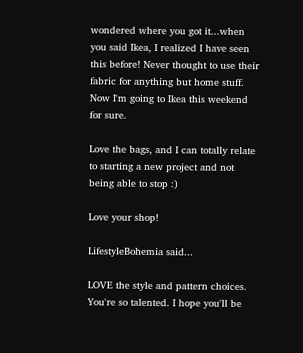wondered where you got it...when you said Ikea, I realized I have seen this before! Never thought to use their fabric for anything but home stuff. Now I'm going to Ikea this weekend for sure.

Love the bags, and I can totally relate to starting a new project and not being able to stop :)

Love your shop!

LifestyleBohemia said...

LOVE the style and pattern choices. You're so talented. I hope you'll be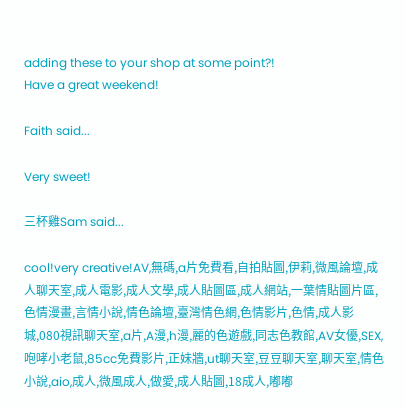adding these to your shop at some point?!
Have a great weekend!

Faith said...

Very sweet!

三杯雞Sam said...

cool!very creative!AV,無碼,a片免費看,自拍貼圖,伊莉,微風論壇,成人聊天室,成人電影,成人文學,成人貼圖區,成人網站,一葉情貼圖片區,色情漫畫,言情小說,情色論壇,臺灣情色網,色情影片,色情,成人影城,080視訊聊天室,a片,A漫,h漫,麗的色遊戲,同志色教館,AV女優,SEX,咆哮小老鼠,85cc免費影片,正妹牆,ut聊天室,豆豆聊天室,聊天室,情色小說,aio,成人,微風成人,做愛,成人貼圖,18成人,嘟嘟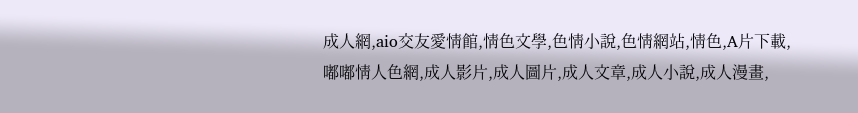成人網,aio交友愛情館,情色文學,色情小說,色情網站,情色,A片下載,嘟嘟情人色網,成人影片,成人圖片,成人文章,成人小說,成人漫畫,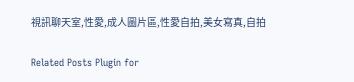視訊聊天室,性愛,成人圖片區,性愛自拍,美女寫真,自拍

Related Posts Plugin for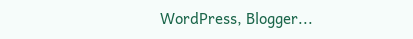WordPress, Blogger...